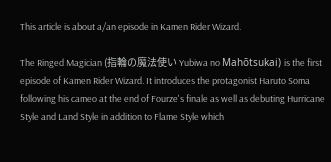This article is about a/an episode in Kamen Rider Wizard.

The Ringed Magician (指輪の魔法使い Yubiwa no Mahōtsukai) is the first episode of Kamen Rider Wizard. It introduces the protagonist Haruto Soma following his cameo at the end of Fourze's finale as well as debuting Hurricane Style and Land Style in addition to Flame Style which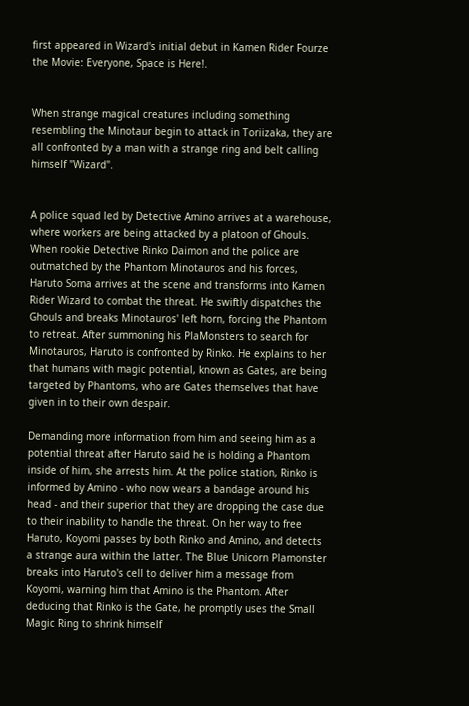first appeared in Wizard's initial debut in Kamen Rider Fourze the Movie: Everyone, Space is Here!.


When strange magical creatures including something resembling the Minotaur begin to attack in Toriizaka, they are all confronted by a man with a strange ring and belt calling himself "Wizard".


A police squad led by Detective Amino arrives at a warehouse, where workers are being attacked by a platoon of Ghouls. When rookie Detective Rinko Daimon and the police are outmatched by the Phantom Minotauros and his forces, Haruto Soma arrives at the scene and transforms into Kamen Rider Wizard to combat the threat. He swiftly dispatches the Ghouls and breaks Minotauros' left horn, forcing the Phantom to retreat. After summoning his PlaMonsters to search for Minotauros, Haruto is confronted by Rinko. He explains to her that humans with magic potential, known as Gates, are being targeted by Phantoms, who are Gates themselves that have given in to their own despair.

Demanding more information from him and seeing him as a potential threat after Haruto said he is holding a Phantom inside of him, she arrests him. At the police station, Rinko is informed by Amino - who now wears a bandage around his head - and their superior that they are dropping the case due to their inability to handle the threat. On her way to free Haruto, Koyomi passes by both Rinko and Amino, and detects a strange aura within the latter. The Blue Unicorn Plamonster breaks into Haruto's cell to deliver him a message from Koyomi, warning him that Amino is the Phantom. After deducing that Rinko is the Gate, he promptly uses the Small Magic Ring to shrink himself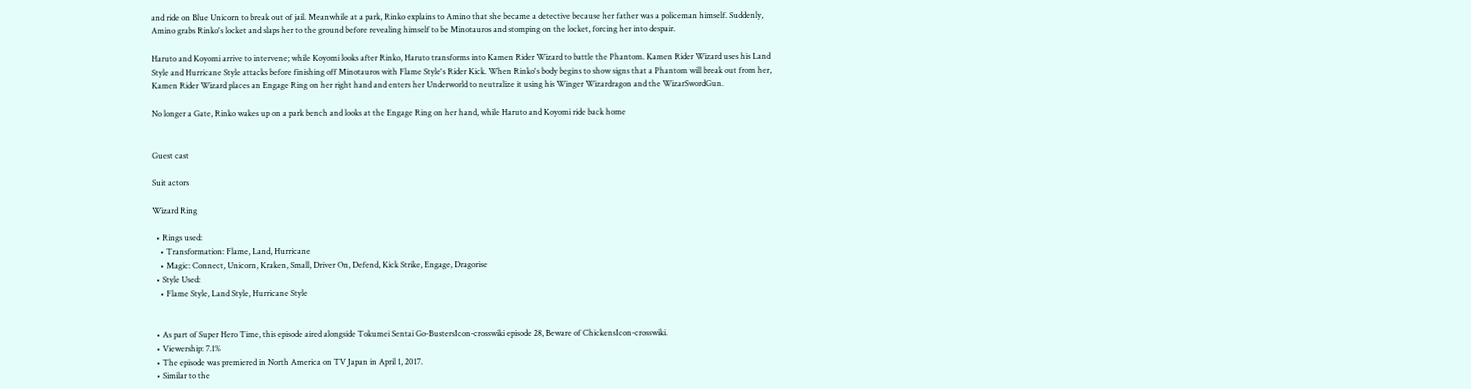and ride on Blue Unicorn to break out of jail. Meanwhile at a park, Rinko explains to Amino that she became a detective because her father was a policeman himself. Suddenly, Amino grabs Rinko's locket and slaps her to the ground before revealing himself to be Minotauros and stomping on the locket, forcing her into despair.

Haruto and Koyomi arrive to intervene; while Koyomi looks after Rinko, Haruto transforms into Kamen Rider Wizard to battle the Phantom. Kamen Rider Wizard uses his Land Style and Hurricane Style attacks before finishing off Minotauros with Flame Style's Rider Kick. When Rinko's body begins to show signs that a Phantom will break out from her, Kamen Rider Wizard places an Engage Ring on her right hand and enters her Underworld to neutralize it using his Winger Wizardragon and the WizarSwordGun.

No longer a Gate, Rinko wakes up on a park bench and looks at the Engage Ring on her hand, while Haruto and Koyomi ride back home


Guest cast

Suit actors

Wizard Ring

  • Rings used:
    • Transformation: Flame, Land, Hurricane
    • Magic: Connect, Unicorn, Kraken, Small, Driver On, Defend, Kick Strike, Engage, Dragorise
  • Style Used:
    • Flame Style, Land Style, Hurricane Style


  • As part of Super Hero Time, this episode aired alongside Tokumei Sentai Go-BustersIcon-crosswiki episode 28, Beware of ChickensIcon-crosswiki.
  • Viewership: 7.1%
  • The episode was premiered in North America on TV Japan in April 1, 2017.
  • Similar to the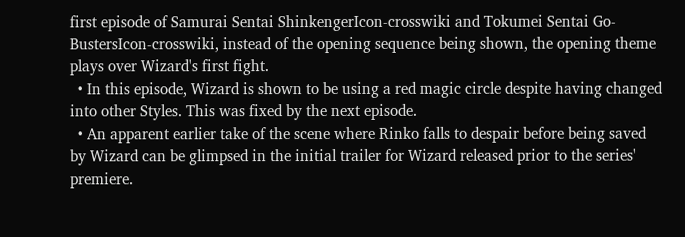first episode of Samurai Sentai ShinkengerIcon-crosswiki and Tokumei Sentai Go-BustersIcon-crosswiki, instead of the opening sequence being shown, the opening theme plays over Wizard's first fight.
  • In this episode, Wizard is shown to be using a red magic circle despite having changed into other Styles. This was fixed by the next episode.
  • An apparent earlier take of the scene where Rinko falls to despair before being saved by Wizard can be glimpsed in the initial trailer for Wizard released prior to the series' premiere.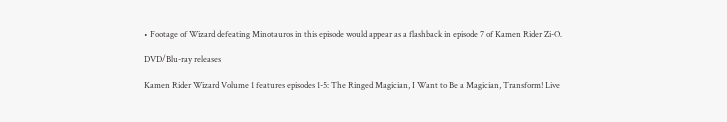• Footage of Wizard defeating Minotauros in this episode would appear as a flashback in episode 7 of Kamen Rider Zi-O.

DVD/Blu-ray releases

Kamen Rider Wizard Volume 1 features episodes 1-5: The Ringed Magician, I Want to Be a Magician, Transform! Live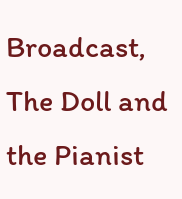Broadcast, The Doll and the Pianist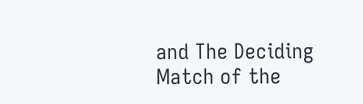and The Deciding Match of the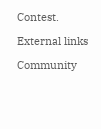Contest.

External links

Community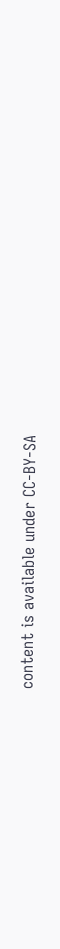content is available under CC-BY-SA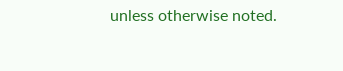unless otherwise noted.